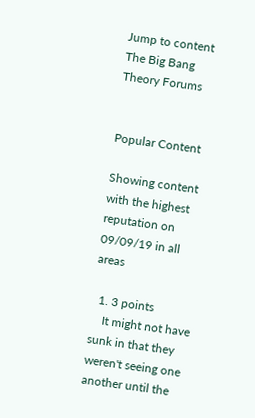Jump to content
The Big Bang Theory Forums


Popular Content

Showing content with the highest reputation on 09/09/19 in all areas

  1. 3 points
    It might not have sunk in that they weren't seeing one another until the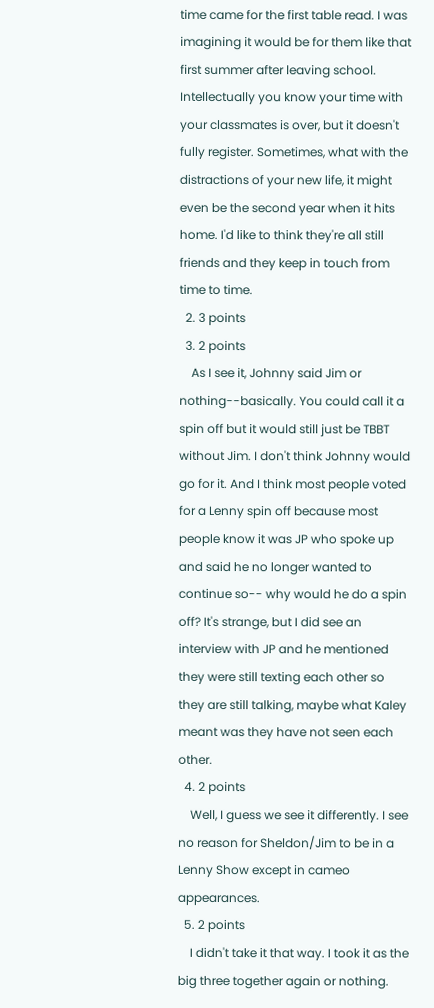time came for the first table read. I was imagining it would be for them like that first summer after leaving school. Intellectually you know your time with your classmates is over, but it doesn't fully register. Sometimes, what with the distractions of your new life, it might even be the second year when it hits home. I'd like to think they're all still friends and they keep in touch from time to time.
  2. 3 points
  3. 2 points
    As I see it, Johnny said Jim or nothing--basically. You could call it a spin off but it would still just be TBBT without Jim. I don't think Johnny would go for it. And I think most people voted for a Lenny spin off because most people know it was JP who spoke up and said he no longer wanted to continue so-- why would he do a spin off? It's strange, but I did see an interview with JP and he mentioned they were still texting each other so they are still talking, maybe what Kaley meant was they have not seen each other.
  4. 2 points
    Well, I guess we see it differently. I see no reason for Sheldon/Jim to be in a Lenny Show except in cameo appearances.
  5. 2 points
    I didn't take it that way. I took it as the big three together again or nothing.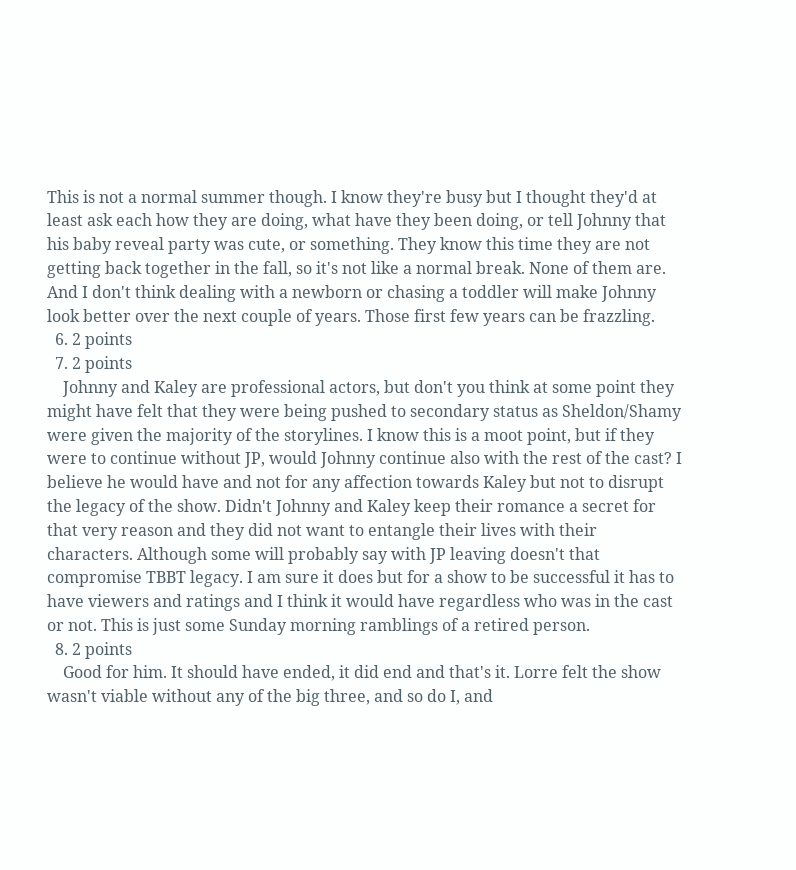This is not a normal summer though. I know they're busy but I thought they'd at least ask each how they are doing, what have they been doing, or tell Johnny that his baby reveal party was cute, or something. They know this time they are not getting back together in the fall, so it's not like a normal break. None of them are. And I don't think dealing with a newborn or chasing a toddler will make Johnny look better over the next couple of years. Those first few years can be frazzling.
  6. 2 points
  7. 2 points
    Johnny and Kaley are professional actors, but don't you think at some point they might have felt that they were being pushed to secondary status as Sheldon/Shamy were given the majority of the storylines. I know this is a moot point, but if they were to continue without JP, would Johnny continue also with the rest of the cast? I believe he would have and not for any affection towards Kaley but not to disrupt the legacy of the show. Didn't Johnny and Kaley keep their romance a secret for that very reason and they did not want to entangle their lives with their characters. Although some will probably say with JP leaving doesn't that compromise TBBT legacy. I am sure it does but for a show to be successful it has to have viewers and ratings and I think it would have regardless who was in the cast or not. This is just some Sunday morning ramblings of a retired person.
  8. 2 points
    Good for him. It should have ended, it did end and that's it. Lorre felt the show wasn't viable without any of the big three, and so do I, and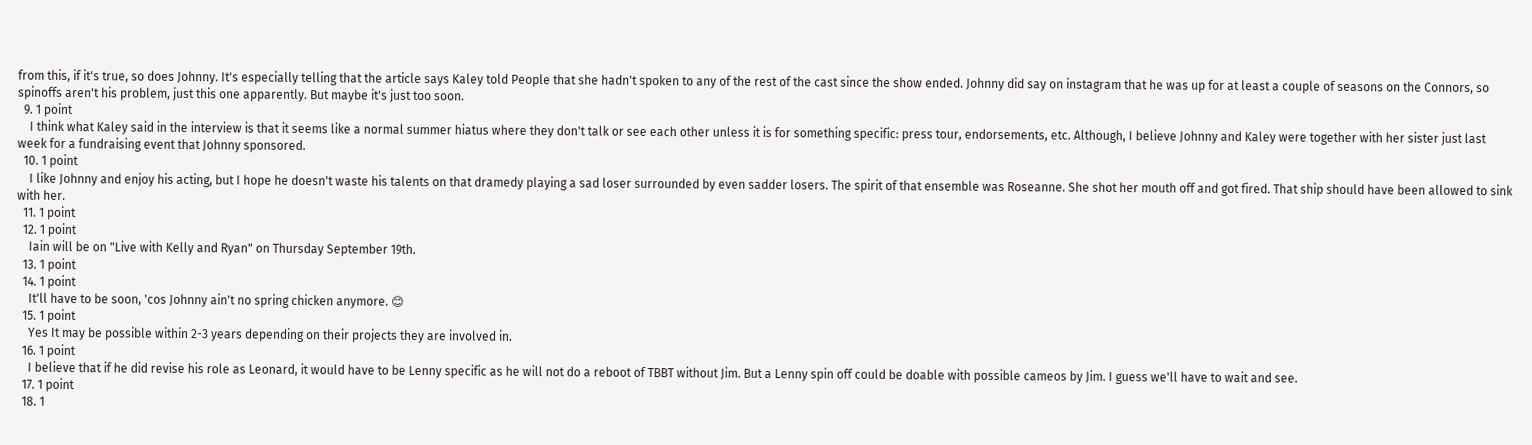from this, if it's true, so does Johnny. It's especially telling that the article says Kaley told People that she hadn't spoken to any of the rest of the cast since the show ended. Johnny did say on instagram that he was up for at least a couple of seasons on the Connors, so spinoffs aren't his problem, just this one apparently. But maybe it's just too soon.
  9. 1 point
    I think what Kaley said in the interview is that it seems like a normal summer hiatus where they don't talk or see each other unless it is for something specific: press tour, endorsements, etc. Although, I believe Johnny and Kaley were together with her sister just last week for a fundraising event that Johnny sponsored.
  10. 1 point
    I like Johnny and enjoy his acting, but I hope he doesn't waste his talents on that dramedy playing a sad loser surrounded by even sadder losers. The spirit of that ensemble was Roseanne. She shot her mouth off and got fired. That ship should have been allowed to sink with her.
  11. 1 point
  12. 1 point
    Iain will be on "Live with Kelly and Ryan" on Thursday September 19th.
  13. 1 point
  14. 1 point
    It'll have to be soon, 'cos Johnny ain't no spring chicken anymore. 😊
  15. 1 point
    Yes It may be possible within 2-3 years depending on their projects they are involved in.
  16. 1 point
    I believe that if he did revise his role as Leonard, it would have to be Lenny specific as he will not do a reboot of TBBT without Jim. But a Lenny spin off could be doable with possible cameos by Jim. I guess we'll have to wait and see.
  17. 1 point
  18. 1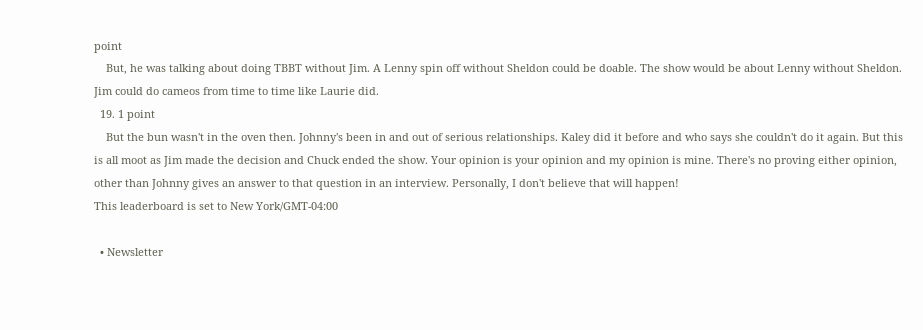point
    But, he was talking about doing TBBT without Jim. A Lenny spin off without Sheldon could be doable. The show would be about Lenny without Sheldon. Jim could do cameos from time to time like Laurie did.
  19. 1 point
    But the bun wasn't in the oven then. Johnny's been in and out of serious relationships. Kaley did it before and who says she couldn't do it again. But this is all moot as Jim made the decision and Chuck ended the show. Your opinion is your opinion and my opinion is mine. There's no proving either opinion, other than Johnny gives an answer to that question in an interview. Personally, I don't believe that will happen!
This leaderboard is set to New York/GMT-04:00

  • Newsletter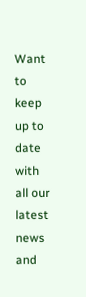Want to keep up to date with all our latest news and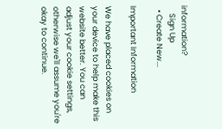information?
    Sign Up
  • Create New...

Important Information

We have placed cookies on your device to help make this website better. You can adjust your cookie settings, otherwise we'll assume you're okay to continue.